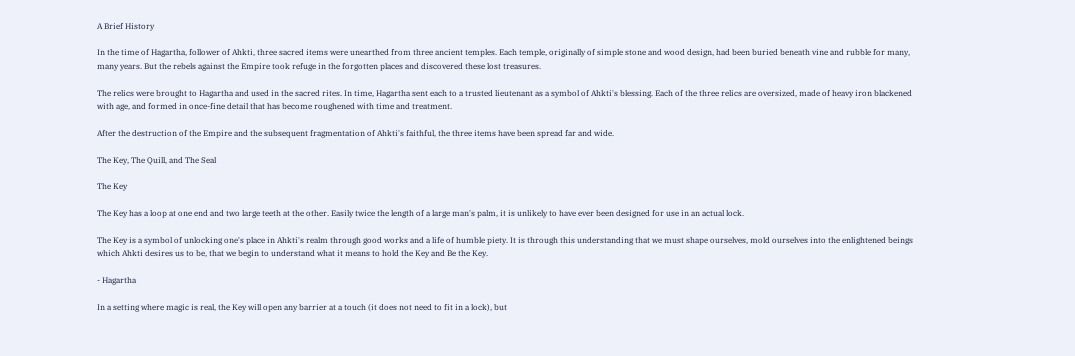A Brief History

In the time of Hagartha, follower of Ahkti, three sacred items were unearthed from three ancient temples. Each temple, originally of simple stone and wood design, had been buried beneath vine and rubble for many, many years. But the rebels against the Empire took refuge in the forgotten places and discovered these lost treasures.

The relics were brought to Hagartha and used in the sacred rites. In time, Hagartha sent each to a trusted lieutenant as a symbol of Ahkti's blessing. Each of the three relics are oversized, made of heavy iron blackened with age, and formed in once-fine detail that has become roughened with time and treatment.

After the destruction of the Empire and the subsequent fragmentation of Ahkti's faithful, the three items have been spread far and wide.

The Key, The Quill, and The Seal

The Key

The Key has a loop at one end and two large teeth at the other. Easily twice the length of a large man's palm, it is unlikely to have ever been designed for use in an actual lock.

The Key is a symbol of unlocking one's place in Ahkti's realm through good works and a life of humble piety. It is through this understanding that we must shape ourselves, mold ourselves into the enlightened beings which Ahkti desires us to be, that we begin to understand what it means to hold the Key and Be the Key.

- Hagartha

In a setting where magic is real, the Key will open any barrier at a touch (it does not need to fit in a lock), but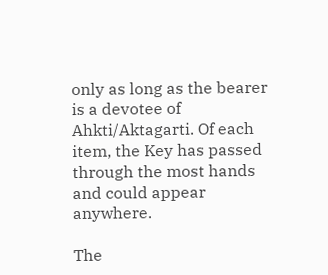only as long as the bearer is a devotee of Ahkti/Aktagarti. Of each item, the Key has passed through the most hands and could appear anywhere.

The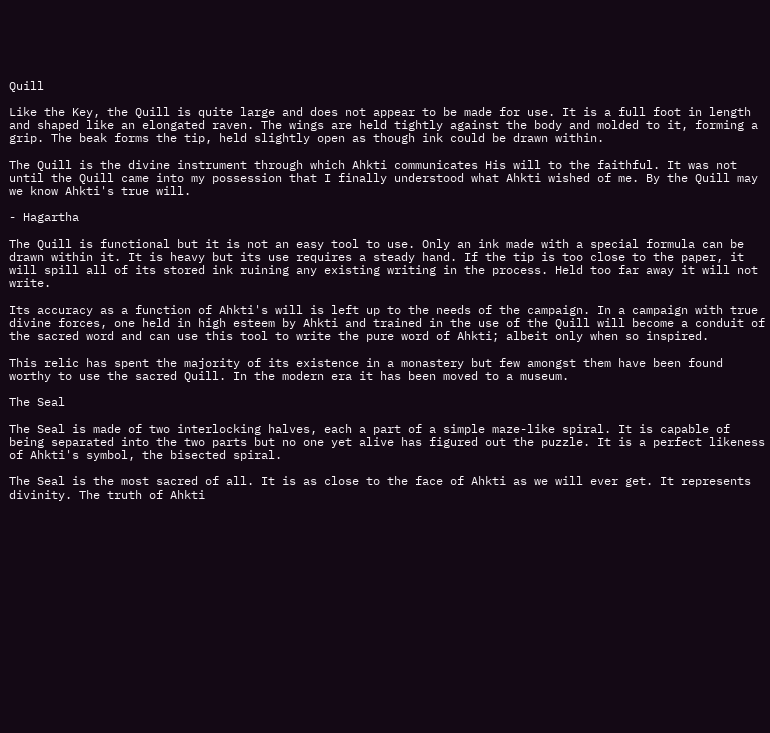Quill

Like the Key, the Quill is quite large and does not appear to be made for use. It is a full foot in length and shaped like an elongated raven. The wings are held tightly against the body and molded to it, forming a grip. The beak forms the tip, held slightly open as though ink could be drawn within.

The Quill is the divine instrument through which Ahkti communicates His will to the faithful. It was not until the Quill came into my possession that I finally understood what Ahkti wished of me. By the Quill may we know Ahkti's true will.

- Hagartha

The Quill is functional but it is not an easy tool to use. Only an ink made with a special formula can be drawn within it. It is heavy but its use requires a steady hand. If the tip is too close to the paper, it will spill all of its stored ink ruining any existing writing in the process. Held too far away it will not write.

Its accuracy as a function of Ahkti's will is left up to the needs of the campaign. In a campaign with true divine forces, one held in high esteem by Ahkti and trained in the use of the Quill will become a conduit of the sacred word and can use this tool to write the pure word of Ahkti; albeit only when so inspired.

This relic has spent the majority of its existence in a monastery but few amongst them have been found worthy to use the sacred Quill. In the modern era it has been moved to a museum.

The Seal

The Seal is made of two interlocking halves, each a part of a simple maze-like spiral. It is capable of being separated into the two parts but no one yet alive has figured out the puzzle. It is a perfect likeness of Ahkti's symbol, the bisected spiral.

The Seal is the most sacred of all. It is as close to the face of Ahkti as we will ever get. It represents divinity. The truth of Ahkti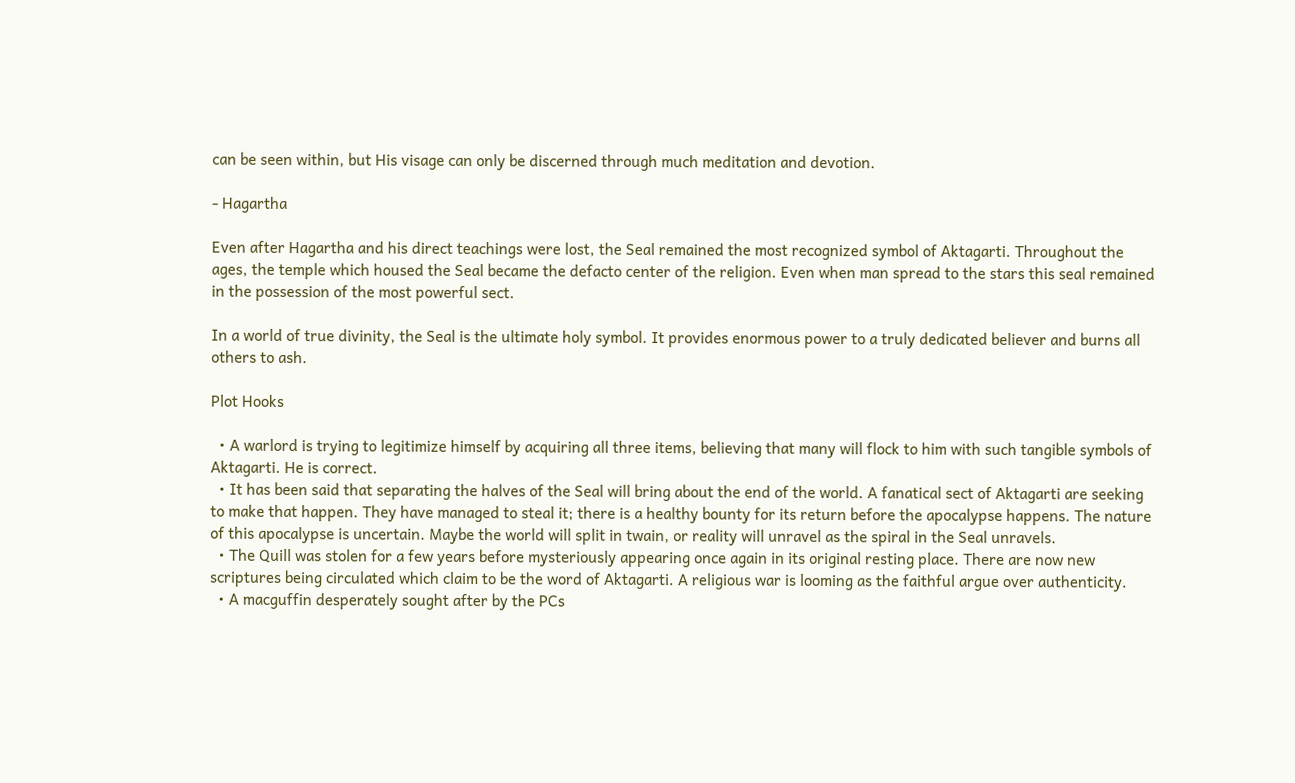can be seen within, but His visage can only be discerned through much meditation and devotion.

- Hagartha

Even after Hagartha and his direct teachings were lost, the Seal remained the most recognized symbol of Aktagarti. Throughout the ages, the temple which housed the Seal became the defacto center of the religion. Even when man spread to the stars this seal remained in the possession of the most powerful sect.

In a world of true divinity, the Seal is the ultimate holy symbol. It provides enormous power to a truly dedicated believer and burns all others to ash.

Plot Hooks

  • A warlord is trying to legitimize himself by acquiring all three items, believing that many will flock to him with such tangible symbols of Aktagarti. He is correct.
  • It has been said that separating the halves of the Seal will bring about the end of the world. A fanatical sect of Aktagarti are seeking to make that happen. They have managed to steal it; there is a healthy bounty for its return before the apocalypse happens. The nature of this apocalypse is uncertain. Maybe the world will split in twain, or reality will unravel as the spiral in the Seal unravels.
  • The Quill was stolen for a few years before mysteriously appearing once again in its original resting place. There are now new scriptures being circulated which claim to be the word of Aktagarti. A religious war is looming as the faithful argue over authenticity.
  • A macguffin desperately sought after by the PCs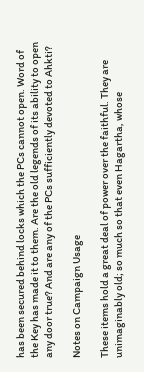has been secured behind locks which the PCs cannot open. Word of the Key has made it to them. Are the old legends of its ability to open any door true? And are any of the PCs sufficiently devoted to Ahkti?

Notes on Campaign Usage

These items hold a great deal of power over the faithful. They are unimaginably old; so much so that even Hagartha, whose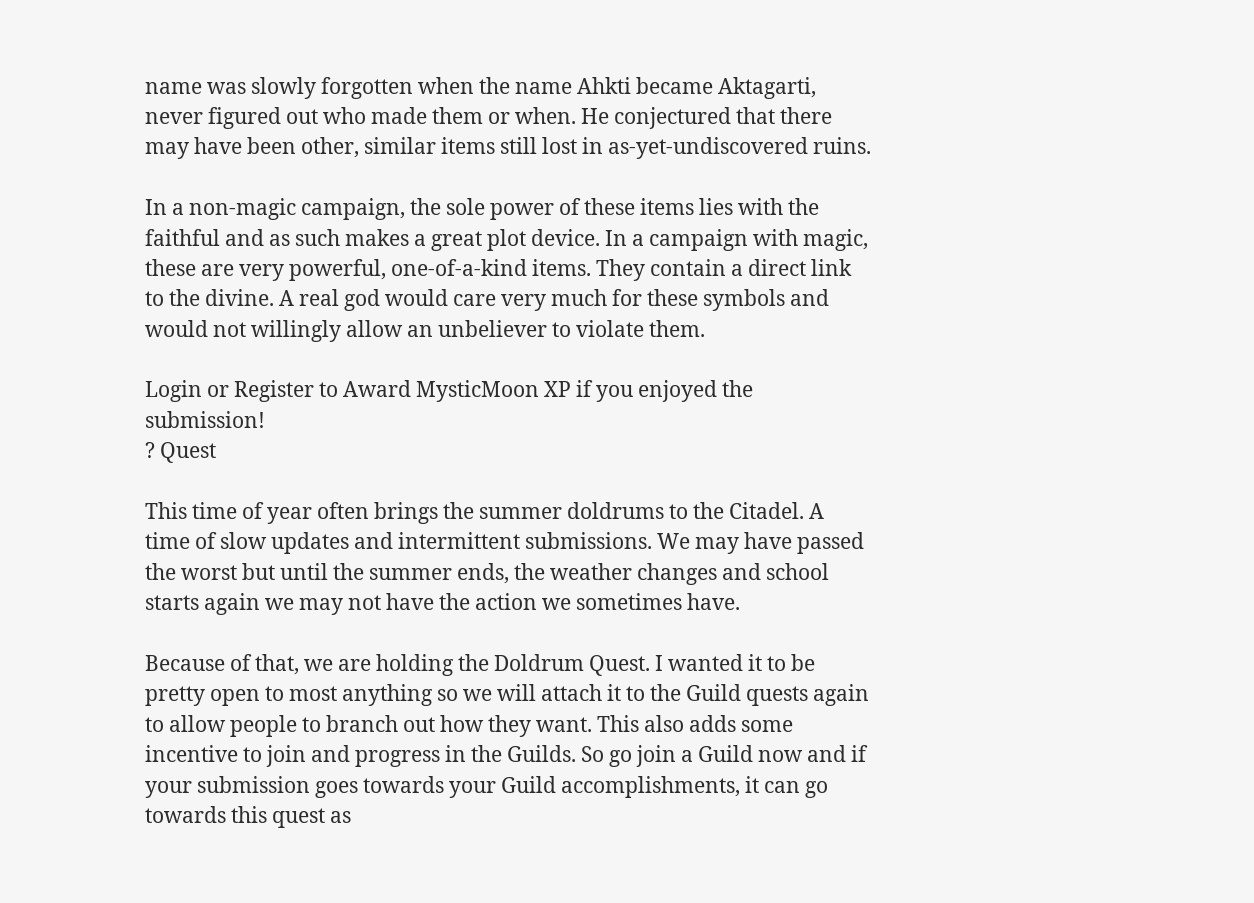name was slowly forgotten when the name Ahkti became Aktagarti, never figured out who made them or when. He conjectured that there may have been other, similar items still lost in as-yet-undiscovered ruins.

In a non-magic campaign, the sole power of these items lies with the faithful and as such makes a great plot device. In a campaign with magic, these are very powerful, one-of-a-kind items. They contain a direct link to the divine. A real god would care very much for these symbols and would not willingly allow an unbeliever to violate them.

Login or Register to Award MysticMoon XP if you enjoyed the submission!
? Quest

This time of year often brings the summer doldrums to the Citadel. A time of slow updates and intermittent submissions. We may have passed the worst but until the summer ends, the weather changes and school starts again we may not have the action we sometimes have.

Because of that, we are holding the Doldrum Quest. I wanted it to be pretty open to most anything so we will attach it to the Guild quests again to allow people to branch out how they want. This also adds some incentive to join and progress in the Guilds. So go join a Guild now and if your submission goes towards your Guild accomplishments, it can go towards this quest as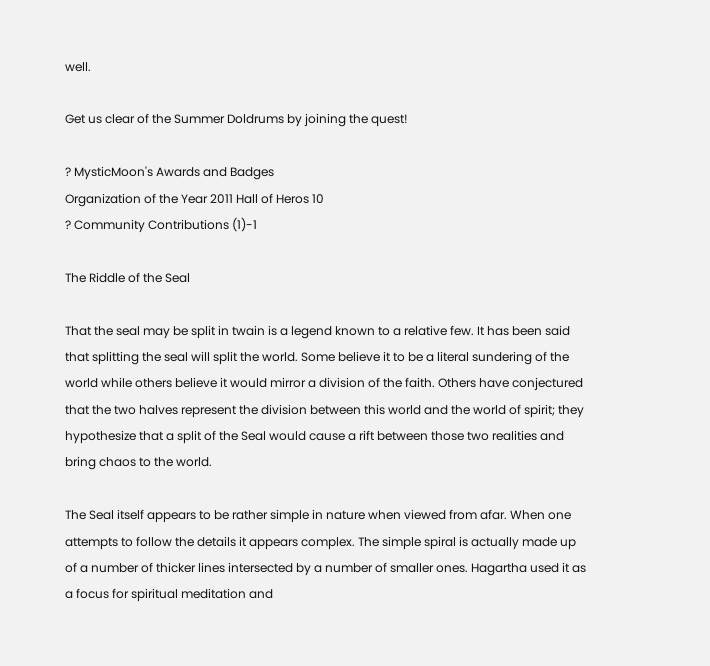well.

Get us clear of the Summer Doldrums by joining the quest!

? MysticMoon's Awards and Badges
Organization of the Year 2011 Hall of Heros 10
? Community Contributions (1)-1

The Riddle of the Seal

That the seal may be split in twain is a legend known to a relative few. It has been said that splitting the seal will split the world. Some believe it to be a literal sundering of the world while others believe it would mirror a division of the faith. Others have conjectured that the two halves represent the division between this world and the world of spirit; they hypothesize that a split of the Seal would cause a rift between those two realities and bring chaos to the world.

The Seal itself appears to be rather simple in nature when viewed from afar. When one attempts to follow the details it appears complex. The simple spiral is actually made up of a number of thicker lines intersected by a number of smaller ones. Hagartha used it as a focus for spiritual meditation and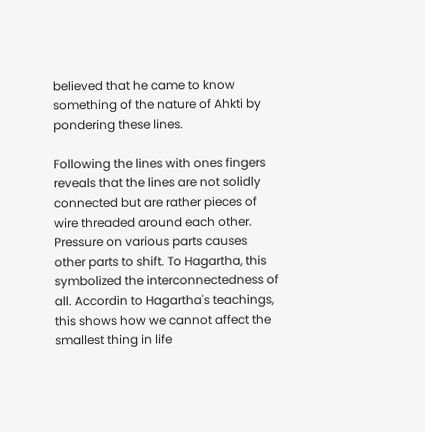believed that he came to know something of the nature of Ahkti by pondering these lines.

Following the lines with ones fingers reveals that the lines are not solidly connected but are rather pieces of wire threaded around each other. Pressure on various parts causes other parts to shift. To Hagartha, this symbolized the interconnectedness of all. Accordin to Hagartha's teachings, this shows how we cannot affect the smallest thing in life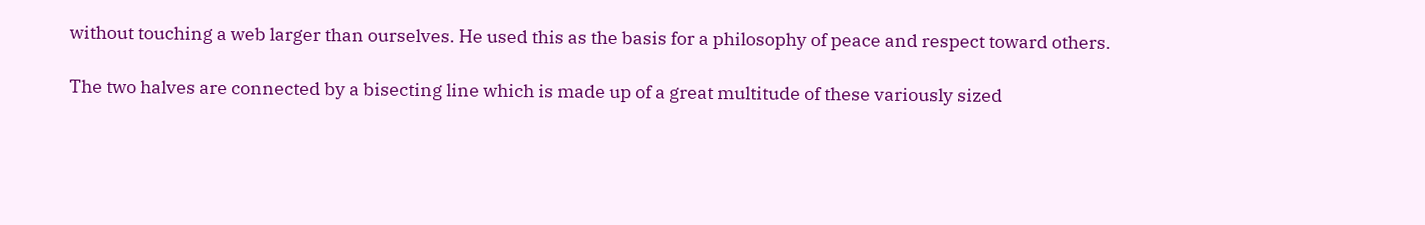without touching a web larger than ourselves. He used this as the basis for a philosophy of peace and respect toward others.

The two halves are connected by a bisecting line which is made up of a great multitude of these variously sized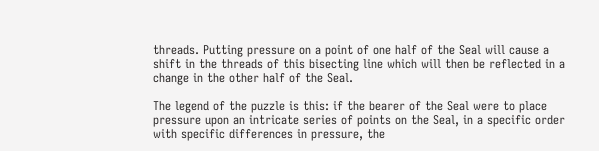threads. Putting pressure on a point of one half of the Seal will cause a shift in the threads of this bisecting line which will then be reflected in a change in the other half of the Seal.

The legend of the puzzle is this: if the bearer of the Seal were to place pressure upon an intricate series of points on the Seal, in a specific order with specific differences in pressure, the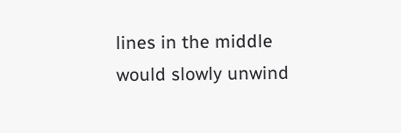lines in the middle would slowly unwind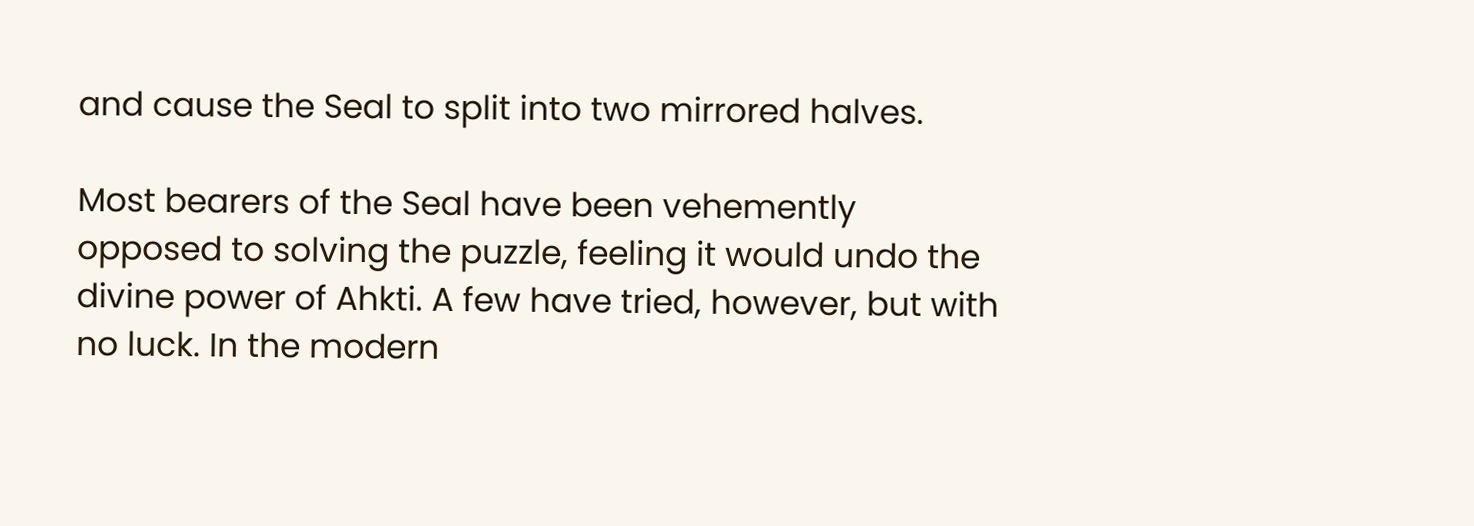and cause the Seal to split into two mirrored halves.

Most bearers of the Seal have been vehemently opposed to solving the puzzle, feeling it would undo the divine power of Ahkti. A few have tried, however, but with no luck. In the modern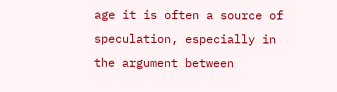age it is often a source of speculation, especially in the argument between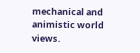mechanical and animistic world views.